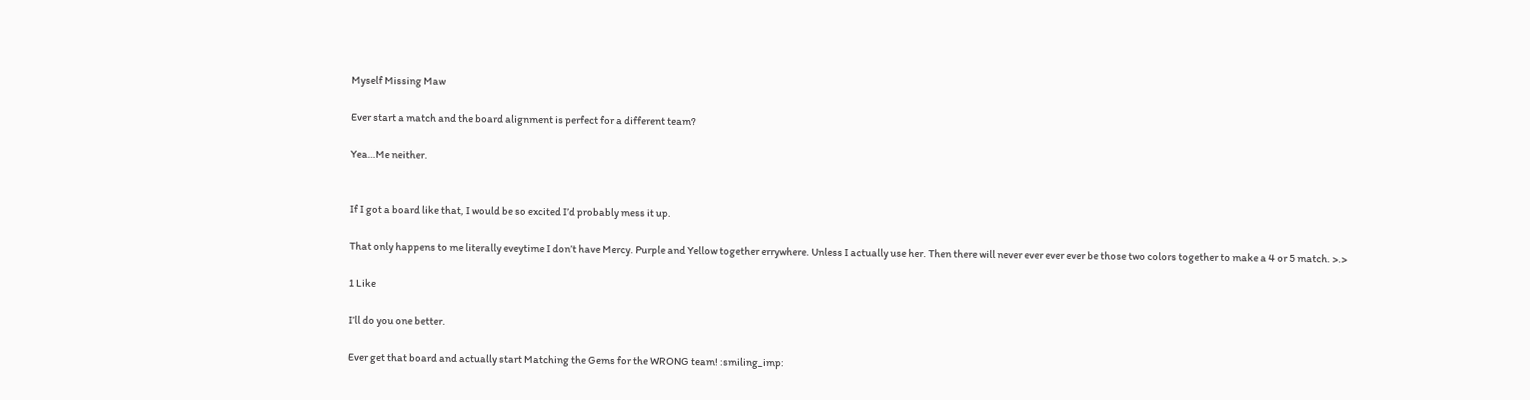Myself Missing Maw

Ever start a match and the board alignment is perfect for a different team?

Yea…Me neither.


If I got a board like that, I would be so excited I’d probably mess it up.

That only happens to me literally eveytime I don’t have Mercy. Purple and Yellow together errywhere. Unless I actually use her. Then there will never ever ever ever be those two colors together to make a 4 or 5 match. >.>

1 Like

I’ll do you one better.

Ever get that board and actually start Matching the Gems for the WRONG team! :smiling_imp: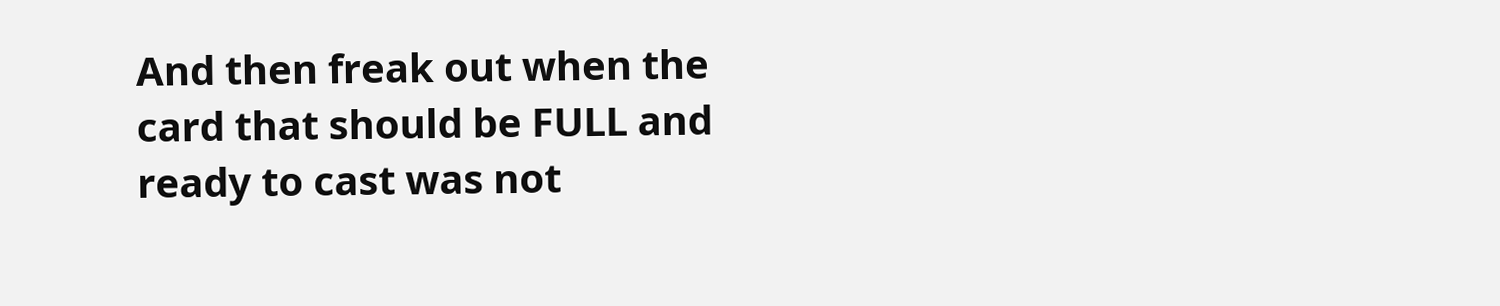And then freak out when the card that should be FULL and ready to cast was not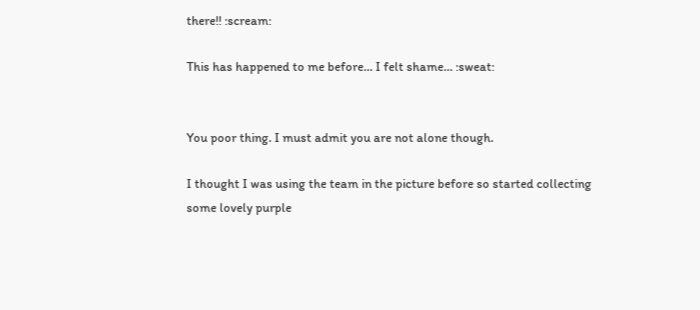there!! :scream:

This has happened to me before… I felt shame… :sweat:


You poor thing. I must admit you are not alone though.

I thought I was using the team in the picture before so started collecting some lovely purple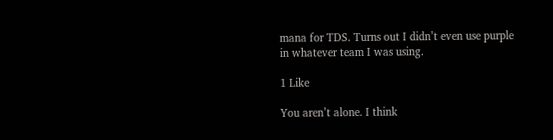mana for TDS. Turns out I didn’t even use purple in whatever team I was using.

1 Like

You aren’t alone. I think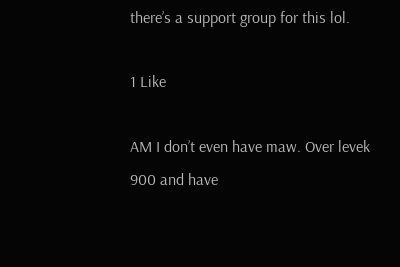there’s a support group for this lol.

1 Like

AM I don’t even have maw. Over levek 900 and have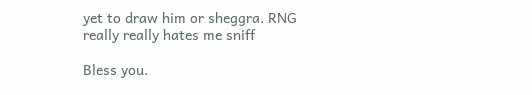yet to draw him or sheggra. RNG really really hates me sniff

Bless you.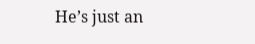He’s just an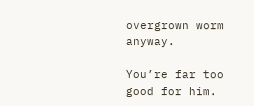overgrown worm anyway.

You’re far too good for him.